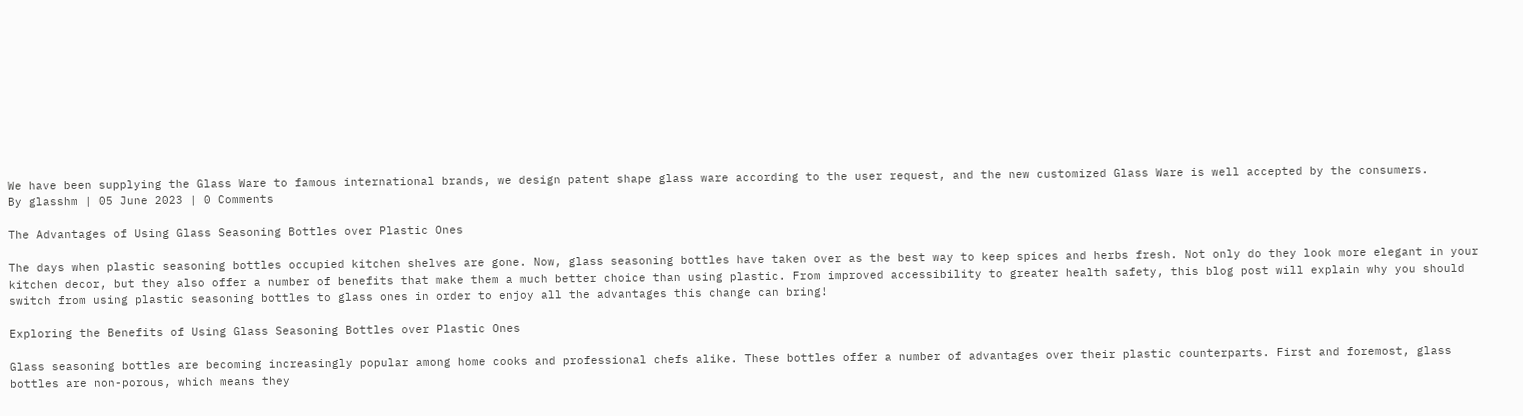We have been supplying the Glass Ware to famous international brands, we design patent shape glass ware according to the user request, and the new customized Glass Ware is well accepted by the consumers.
By glasshm | 05 June 2023 | 0 Comments

The Advantages of Using Glass Seasoning Bottles over Plastic Ones

The days when plastic seasoning bottles occupied kitchen shelves are gone. Now, glass seasoning bottles have taken over as the best way to keep spices and herbs fresh. Not only do they look more elegant in your kitchen decor, but they also offer a number of benefits that make them a much better choice than using plastic. From improved accessibility to greater health safety, this blog post will explain why you should switch from using plastic seasoning bottles to glass ones in order to enjoy all the advantages this change can bring!

Exploring the Benefits of Using Glass Seasoning Bottles over Plastic Ones

Glass seasoning bottles are becoming increasingly popular among home cooks and professional chefs alike. These bottles offer a number of advantages over their plastic counterparts. First and foremost, glass bottles are non-porous, which means they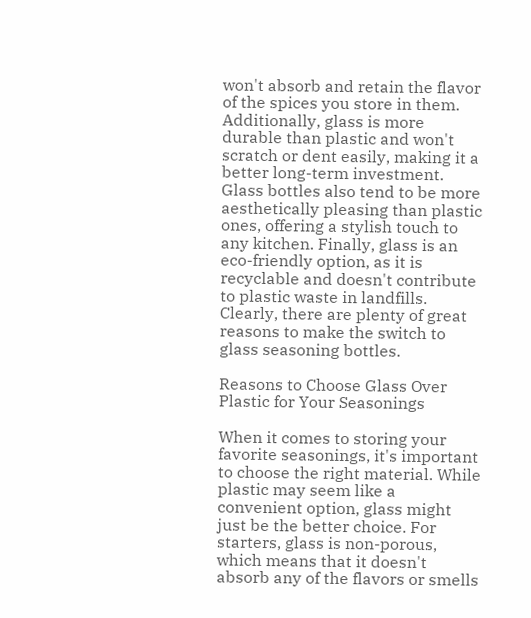won't absorb and retain the flavor of the spices you store in them. Additionally, glass is more durable than plastic and won't scratch or dent easily, making it a better long-term investment. Glass bottles also tend to be more aesthetically pleasing than plastic ones, offering a stylish touch to any kitchen. Finally, glass is an eco-friendly option, as it is recyclable and doesn't contribute to plastic waste in landfills. Clearly, there are plenty of great reasons to make the switch to glass seasoning bottles.

Reasons to Choose Glass Over Plastic for Your Seasonings

When it comes to storing your favorite seasonings, it's important to choose the right material. While plastic may seem like a convenient option, glass might just be the better choice. For starters, glass is non-porous, which means that it doesn't absorb any of the flavors or smells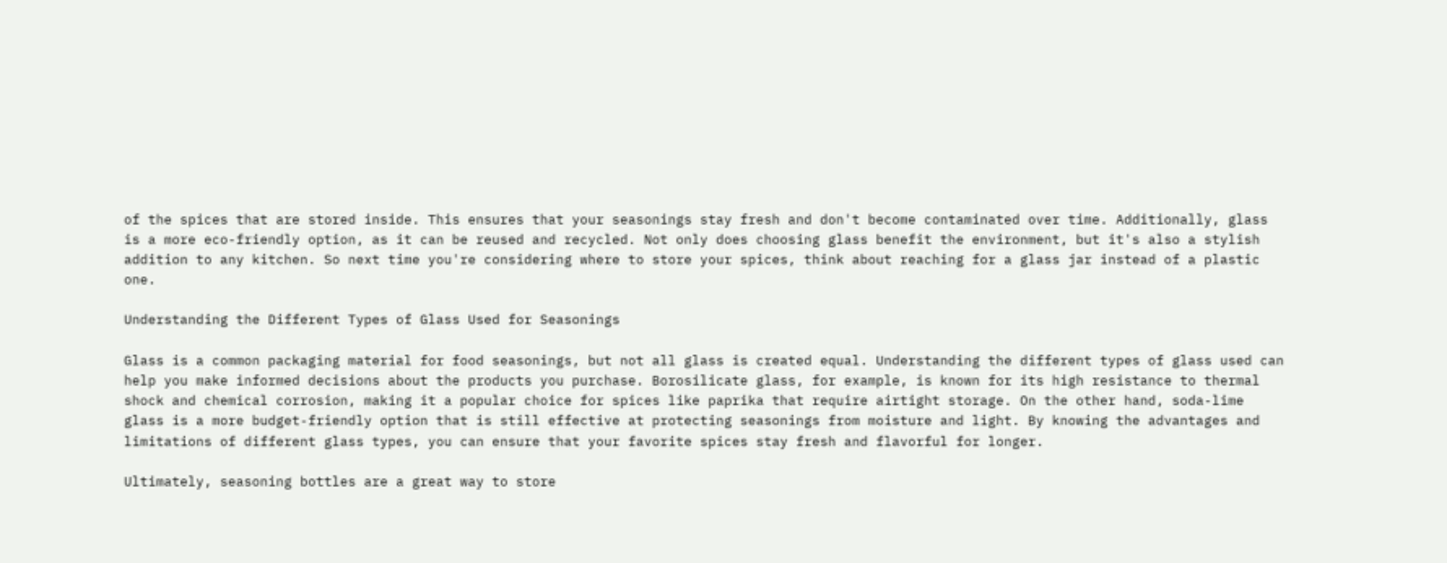of the spices that are stored inside. This ensures that your seasonings stay fresh and don't become contaminated over time. Additionally, glass is a more eco-friendly option, as it can be reused and recycled. Not only does choosing glass benefit the environment, but it's also a stylish addition to any kitchen. So next time you're considering where to store your spices, think about reaching for a glass jar instead of a plastic one.

Understanding the Different Types of Glass Used for Seasonings

Glass is a common packaging material for food seasonings, but not all glass is created equal. Understanding the different types of glass used can help you make informed decisions about the products you purchase. Borosilicate glass, for example, is known for its high resistance to thermal shock and chemical corrosion, making it a popular choice for spices like paprika that require airtight storage. On the other hand, soda-lime glass is a more budget-friendly option that is still effective at protecting seasonings from moisture and light. By knowing the advantages and limitations of different glass types, you can ensure that your favorite spices stay fresh and flavorful for longer.

Ultimately, seasoning bottles are a great way to store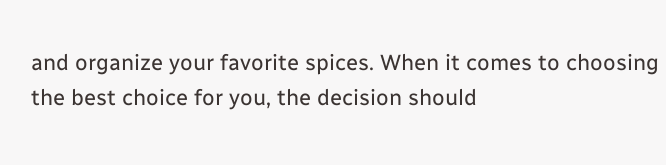and organize your favorite spices. When it comes to choosing the best choice for you, the decision should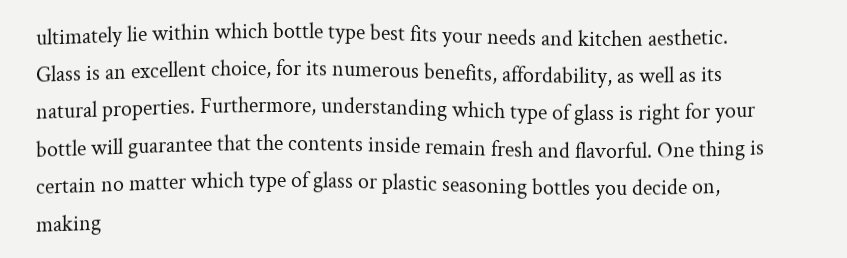ultimately lie within which bottle type best fits your needs and kitchen aesthetic. Glass is an excellent choice, for its numerous benefits, affordability, as well as its natural properties. Furthermore, understanding which type of glass is right for your bottle will guarantee that the contents inside remain fresh and flavorful. One thing is certain no matter which type of glass or plastic seasoning bottles you decide on, making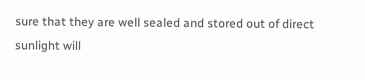sure that they are well sealed and stored out of direct sunlight will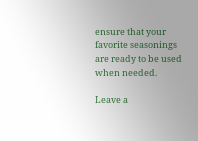ensure that your favorite seasonings are ready to be used when needed.

Leave a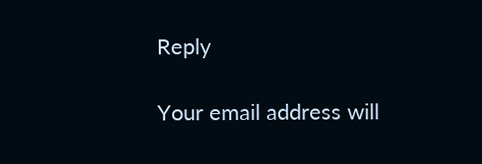Reply

Your email address will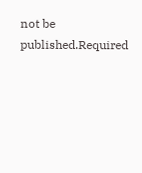not be published.Required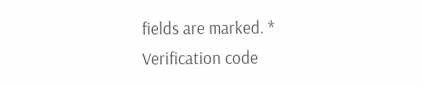fields are marked. *
Verification code